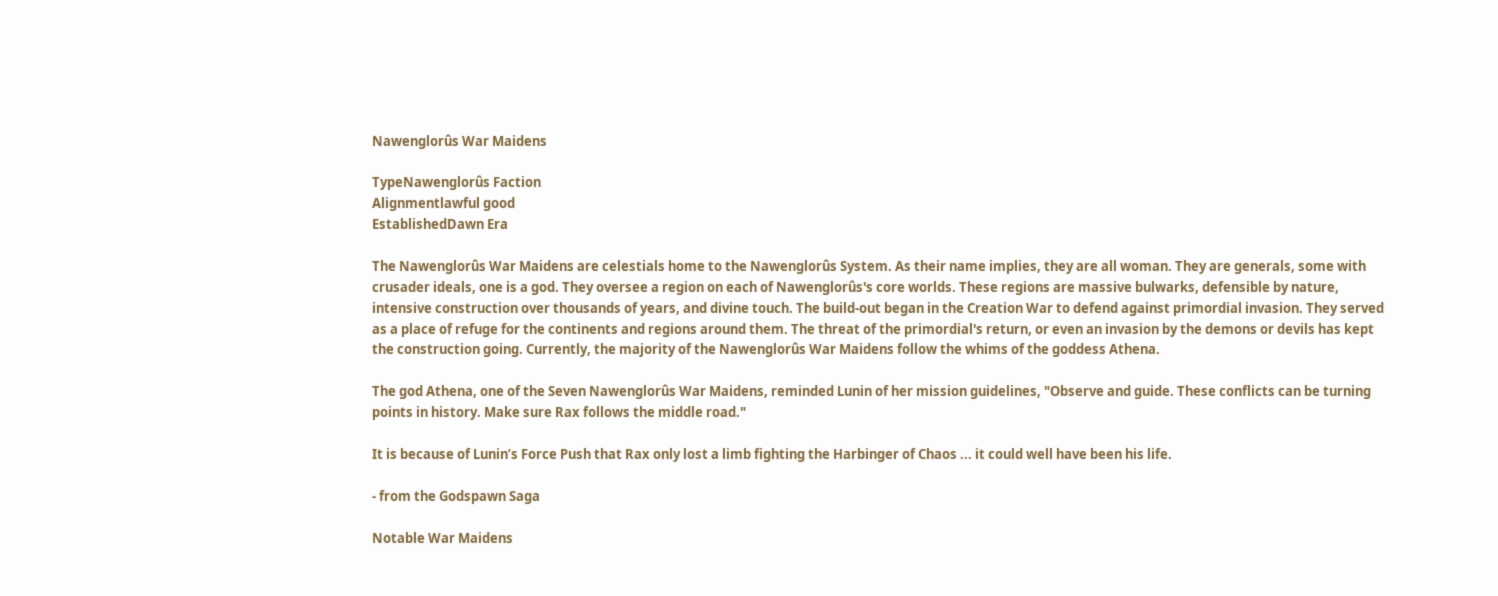Nawenglorûs War Maidens

TypeNawenglorûs Faction
Alignmentlawful good
EstablishedDawn Era

The Nawenglorûs War Maidens are celestials home to the Nawenglorûs System. As their name implies, they are all woman. They are generals, some with crusader ideals, one is a god. They oversee a region on each of Nawenglorûs's core worlds. These regions are massive bulwarks, defensible by nature, intensive construction over thousands of years, and divine touch. The build-out began in the Creation War to defend against primordial invasion. They served as a place of refuge for the continents and regions around them. The threat of the primordial's return, or even an invasion by the demons or devils has kept the construction going. Currently, the majority of the Nawenglorûs War Maidens follow the whims of the goddess Athena.

The god Athena, one of the Seven Nawenglorûs War Maidens, reminded Lunin of her mission guidelines, "Observe and guide. These conflicts can be turning points in history. Make sure Rax follows the middle road."

It is because of Lunin’s Force Push that Rax only lost a limb fighting the Harbinger of Chaos ... it could well have been his life.

- from the Godspawn Saga

Notable War Maidens